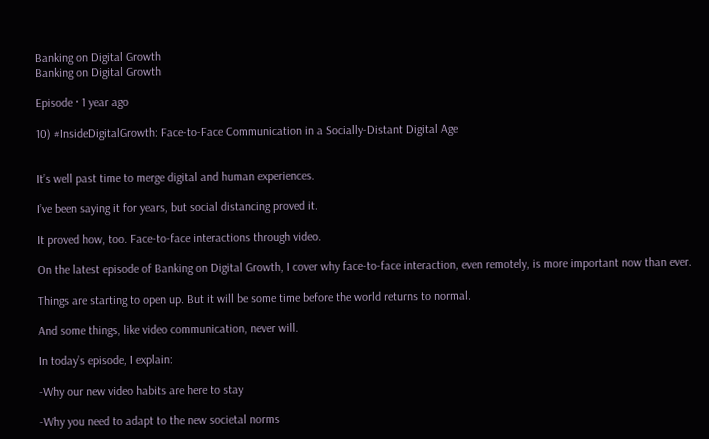Banking on Digital Growth
Banking on Digital Growth

Episode · 1 year ago

10) #InsideDigitalGrowth: Face-to-Face Communication in a Socially-Distant Digital Age


It’s well past time to merge digital and human experiences.

I’ve been saying it for years, but social distancing proved it.

It proved how, too. Face-to-face interactions through video.

On the latest episode of Banking on Digital Growth, I cover why face-to-face interaction, even remotely, is more important now than ever.

Things are starting to open up. But it will be some time before the world returns to normal.

And some things, like video communication, never will.

In today’s episode, I explain:

-Why our new video habits are here to stay

-Why you need to adapt to the new societal norms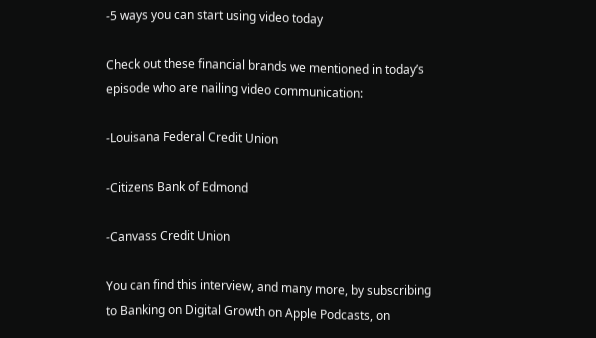-5 ways you can start using video today

Check out these financial brands we mentioned in today’s episode who are nailing video communication:

-Louisana Federal Credit Union

-Citizens Bank of Edmond

-Canvass Credit Union

You can find this interview, and many more, by subscribing to Banking on Digital Growth on Apple Podcasts, on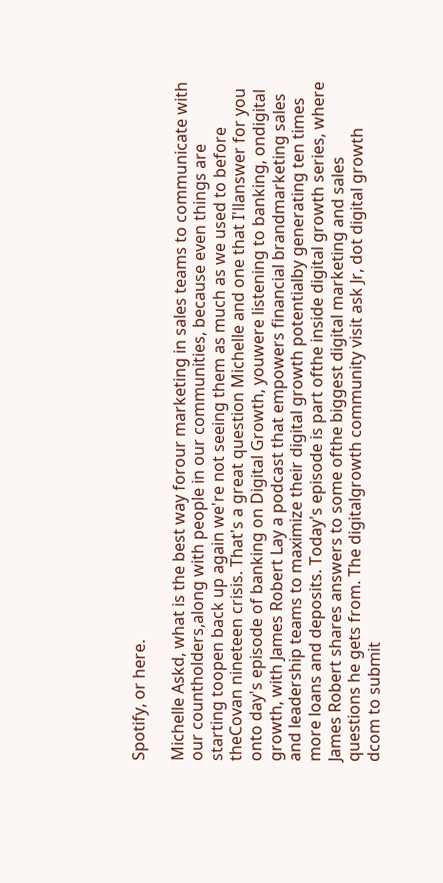Spotify, or here.

Michelle Askd, what is the best way forour marketing in sales teams to communicate with our countholders,along with people in our communities, because even things are starting toopen back up again we're not seeing them as much as we used to before theCovan nineteen crisis. That's a great question Michelle and one that I'llanswer for you onto day's episode of banking on Digital Growth, youwere listening to banking, ondigital growth, with James Robert Lay a podcast that empowers financial brandmarketing sales and leadership teams to maximize their digital growth potentialby generating ten times more loans and deposits. Today's episode is part ofthe inside digital growth series, where James Robert shares answers to some ofthe biggest digital marketing and sales questions he gets from. The digitalgrowth community visit ask Jr, dot digital growth dcom to submit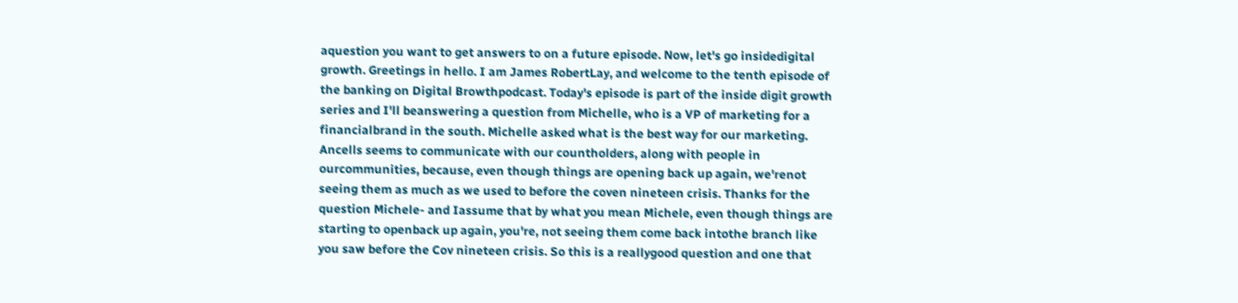aquestion you want to get answers to on a future episode. Now, let's go insidedigital growth. Greetings in hello. I am James RobertLay, and welcome to the tenth episode of the banking on Digital Browthpodcast. Today's episode is part of the inside digit growth series and I'll beanswering a question from Michelle, who is a VP of marketing for a financialbrand in the south. Michelle asked what is the best way for our marketing. Ancells seems to communicate with our countholders, along with people in ourcommunities, because, even though things are opening back up again, we'renot seeing them as much as we used to before the coven nineteen crisis. Thanks for the question Michele- and Iassume that by what you mean Michele, even though things are starting to openback up again, you're, not seeing them come back intothe branch like you saw before the Cov nineteen crisis. So this is a reallygood question and one that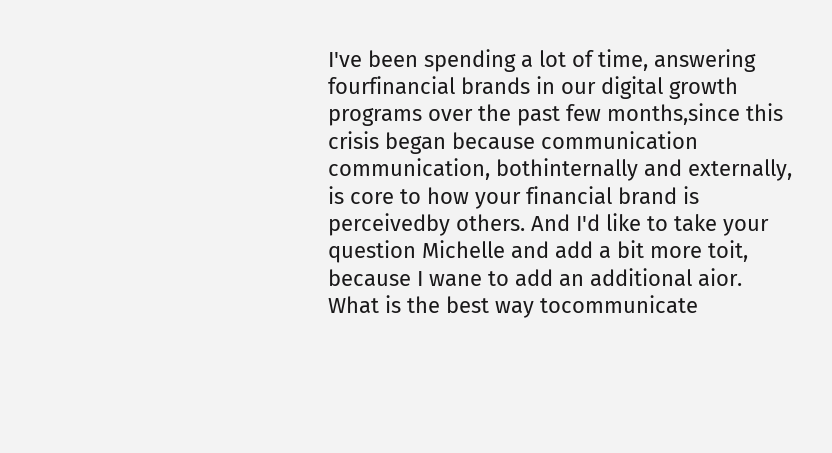I've been spending a lot of time, answering fourfinancial brands in our digital growth programs over the past few months,since this crisis began because communication communication, bothinternally and externally, is core to how your financial brand is perceivedby others. And I'd like to take your question Michelle and add a bit more toit, because I wane to add an additional aior. What is the best way tocommunicate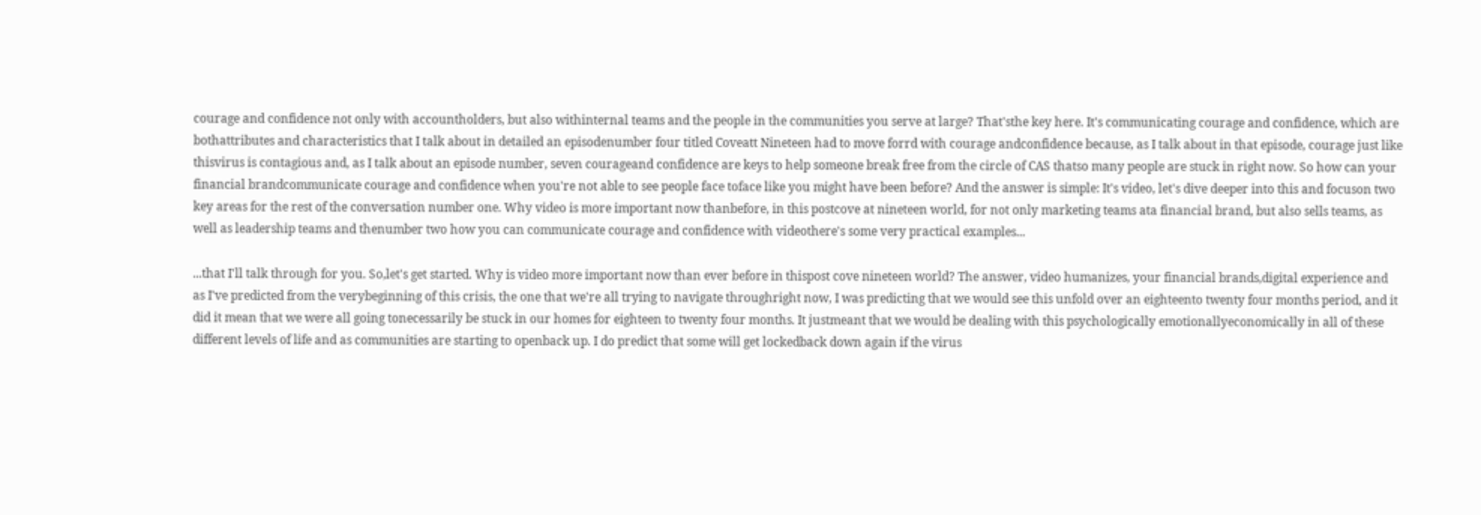courage and confidence not only with accountholders, but also withinternal teams and the people in the communities you serve at large? That'sthe key here. It's communicating courage and confidence, which are bothattributes and characteristics that I talk about in detailed an episodenumber four titled Coveatt Nineteen had to move forrd with courage andconfidence because, as I talk about in that episode, courage just like thisvirus is contagious and, as I talk about an episode number, seven courageand confidence are keys to help someone break free from the circle of CAS thatso many people are stuck in right now. So how can your financial brandcommunicate courage and confidence when you're not able to see people face toface like you might have been before? And the answer is simple: It's video, let's dive deeper into this and focuson two key areas for the rest of the conversation number one. Why video is more important now thanbefore, in this postcove at nineteen world, for not only marketing teams ata financial brand, but also sells teams, as well as leadership teams and thenumber two how you can communicate courage and confidence with videothere's some very practical examples...

...that I'll talk through for you. So,let's get started. Why is video more important now than ever before in thispost cove nineteen world? The answer, video humanizes, your financial brands,digital experience and as I've predicted from the verybeginning of this crisis, the one that we're all trying to navigate throughright now, I was predicting that we would see this unfold over an eighteento twenty four months period, and it did it mean that we were all going tonecessarily be stuck in our homes for eighteen to twenty four months. It justmeant that we would be dealing with this psychologically emotionallyeconomically in all of these different levels of life and as communities are starting to openback up. I do predict that some will get lockedback down again if the virus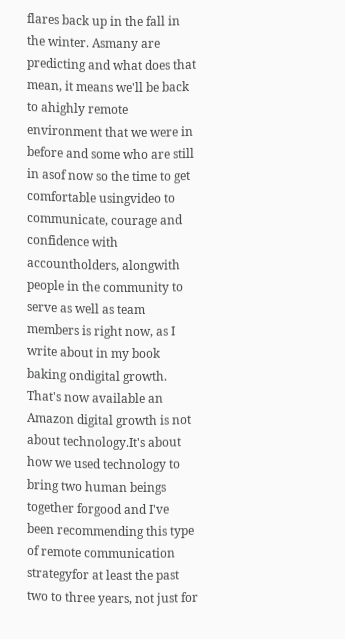flares back up in the fall in the winter. Asmany are predicting and what does that mean, it means we'll be back to ahighly remote environment that we were in before and some who are still in asof now so the time to get comfortable usingvideo to communicate, courage and confidence with accountholders, alongwith people in the community to serve as well as team members is right now, as I write about in my book baking ondigital growth. That's now available an Amazon digital growth is not about technology.It's about how we used technology to bring two human beings together forgood and I've been recommending this type of remote communication strategyfor at least the past two to three years, not just for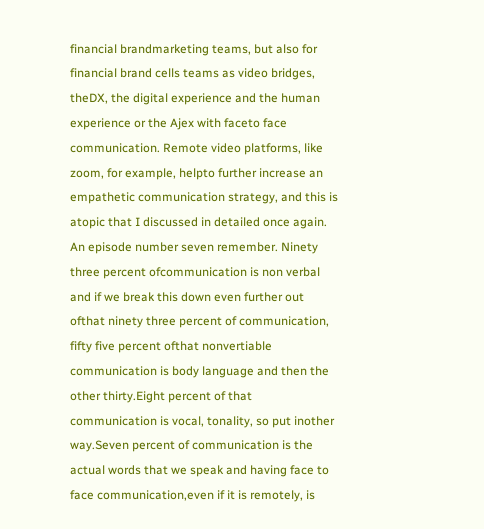financial brandmarketing teams, but also for financial brand cells teams as video bridges, theDX, the digital experience and the human experience or the Ajex with faceto face communication. Remote video platforms, like zoom, for example, helpto further increase an empathetic communication strategy, and this is atopic that I discussed in detailed once again. An episode number seven remember. Ninety three percent ofcommunication is non verbal and if we break this down even further out ofthat ninety three percent of communication, fifty five percent ofthat nonvertiable communication is body language and then the other thirty.Eight percent of that communication is vocal, tonality, so put inother way.Seven percent of communication is the actual words that we speak and having face to face communication,even if it is remotely, is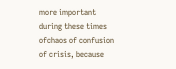more important during these times ofchaos of confusion of crisis, because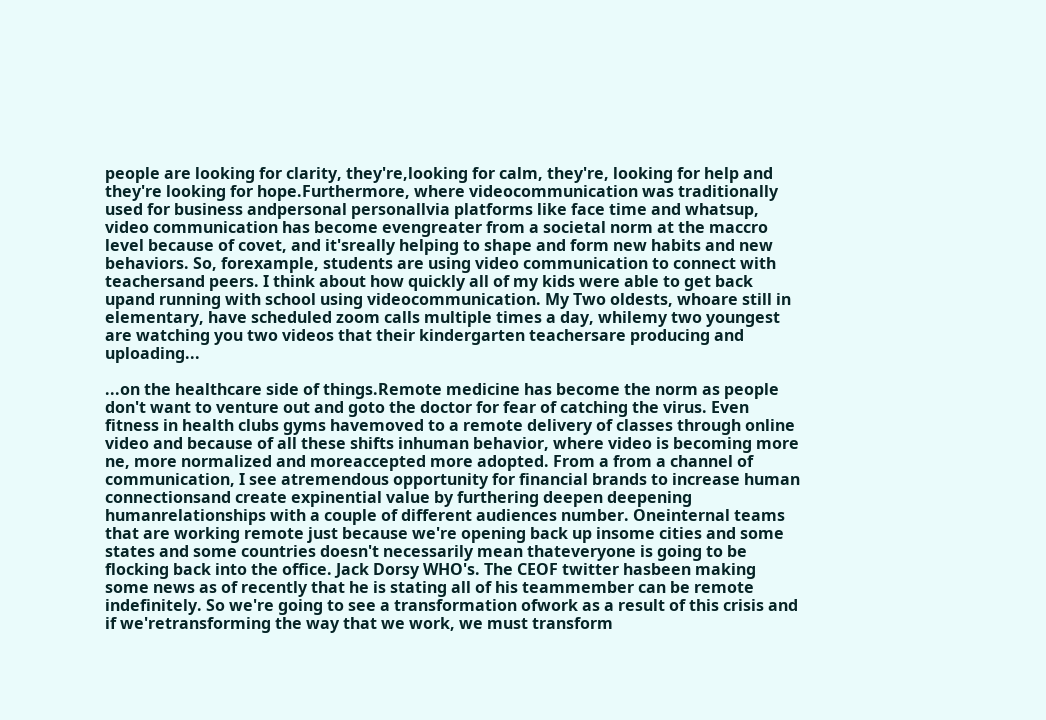people are looking for clarity, they're,looking for calm, they're, looking for help and they're looking for hope.Furthermore, where videocommunication was traditionally used for business andpersonal personallvia platforms like face time and whatsup, video communication has become evengreater from a societal norm at the maccro level because of covet, and it'sreally helping to shape and form new habits and new behaviors. So, forexample, students are using video communication to connect with teachersand peers. I think about how quickly all of my kids were able to get back upand running with school using videocommunication. My Two oldests, whoare still in elementary, have scheduled zoom calls multiple times a day, whilemy two youngest are watching you two videos that their kindergarten teachersare producing and uploading...

...on the healthcare side of things.Remote medicine has become the norm as people don't want to venture out and goto the doctor for fear of catching the virus. Even fitness in health clubs gyms havemoved to a remote delivery of classes through online video and because of all these shifts inhuman behavior, where video is becoming more ne, more normalized and moreaccepted more adopted. From a from a channel of communication, I see atremendous opportunity for financial brands to increase human connectionsand create expinential value by furthering deepen deepening humanrelationships with a couple of different audiences number. Oneinternal teams that are working remote just because we're opening back up insome cities and some states and some countries doesn't necessarily mean thateveryone is going to be flocking back into the office. Jack Dorsy WHO's. The CEOF twitter hasbeen making some news as of recently that he is stating all of his teammember can be remote indefinitely. So we're going to see a transformation ofwork as a result of this crisis and if we'retransforming the way that we work, we must transform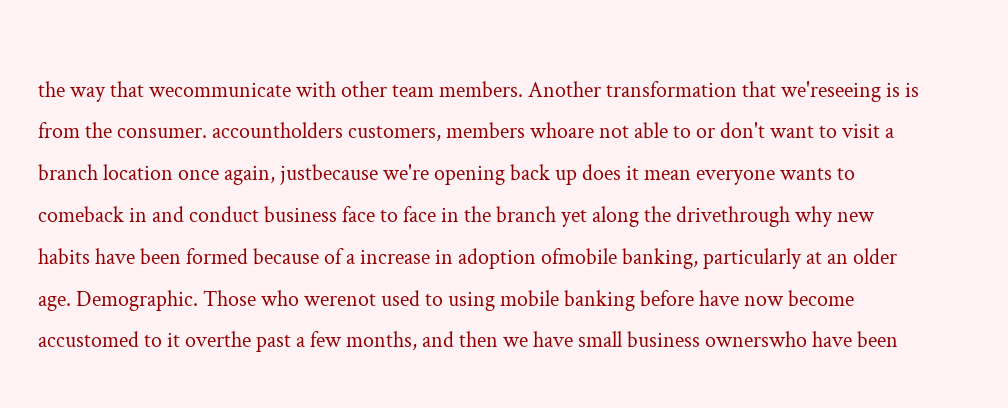the way that wecommunicate with other team members. Another transformation that we'reseeing is is from the consumer. accountholders customers, members whoare not able to or don't want to visit a branch location once again, justbecause we're opening back up does it mean everyone wants to comeback in and conduct business face to face in the branch yet along the drivethrough why new habits have been formed because of a increase in adoption ofmobile banking, particularly at an older age. Demographic. Those who werenot used to using mobile banking before have now become accustomed to it overthe past a few months, and then we have small business ownerswho have been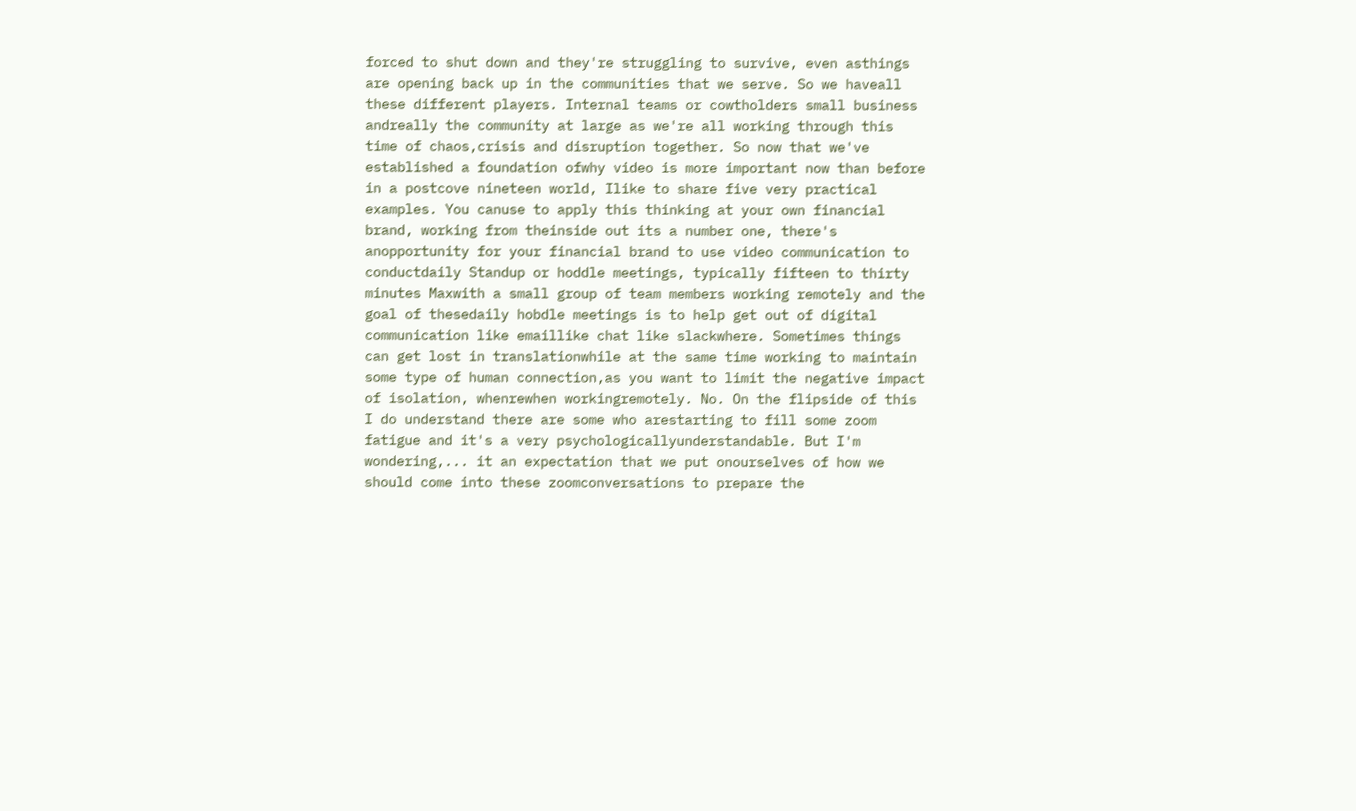forced to shut down and they're struggling to survive, even asthings are opening back up in the communities that we serve. So we haveall these different players. Internal teams or cowtholders small business andreally the community at large as we're all working through this time of chaos,crisis and disruption together. So now that we've established a foundation ofwhy video is more important now than before in a postcove nineteen world, Ilike to share five very practical examples. You canuse to apply this thinking at your own financial brand, working from theinside out its a number one, there's anopportunity for your financial brand to use video communication to conductdaily Standup or hoddle meetings, typically fifteen to thirty minutes Maxwith a small group of team members working remotely and the goal of thesedaily hobdle meetings is to help get out of digital communication like emaillike chat like slackwhere. Sometimes things can get lost in translationwhile at the same time working to maintain some type of human connection,as you want to limit the negative impact of isolation, whenrewhen workingremotely. No. On the flipside of this I do understand there are some who arestarting to fill some zoom fatigue and it's a very psychologicallyunderstandable. But I'm wondering,... it an expectation that we put onourselves of how we should come into these zoomconversations to prepare the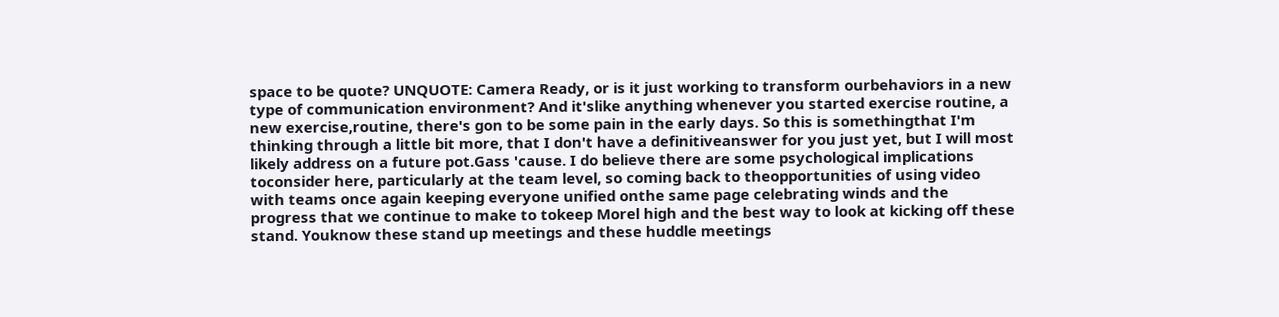space to be quote? UNQUOTE: Camera Ready, or is it just working to transform ourbehaviors in a new type of communication environment? And it'slike anything whenever you started exercise routine, a new exercise,routine, there's gon to be some pain in the early days. So this is somethingthat I'm thinking through a little bit more, that I don't have a definitiveanswer for you just yet, but I will most likely address on a future pot.Gass 'cause. I do believe there are some psychological implications toconsider here, particularly at the team level, so coming back to theopportunities of using video with teams once again keeping everyone unified onthe same page celebrating winds and the progress that we continue to make to tokeep Morel high and the best way to look at kicking off these stand. Youknow these stand up meetings and these huddle meetings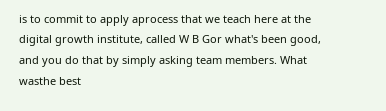is to commit to apply aprocess that we teach here at the digital growth institute, called W B Gor what's been good, and you do that by simply asking team members. What wasthe best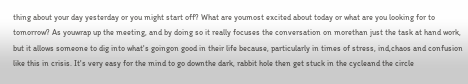thing about your day yesterday or you might start off? What are youmost excited about today or what are you looking for to tomorrow? As youwrap up the meeting, and by doing so it really focuses the conversation on morethan just the task at hand work, but it allows someone to dig into what's goingon good in their life because, particularly in times of stress, ind,chaos and confusion like this in crisis. It's very easy for the mind to go downthe dark, rabbit hole then get stuck in the cycleand the circle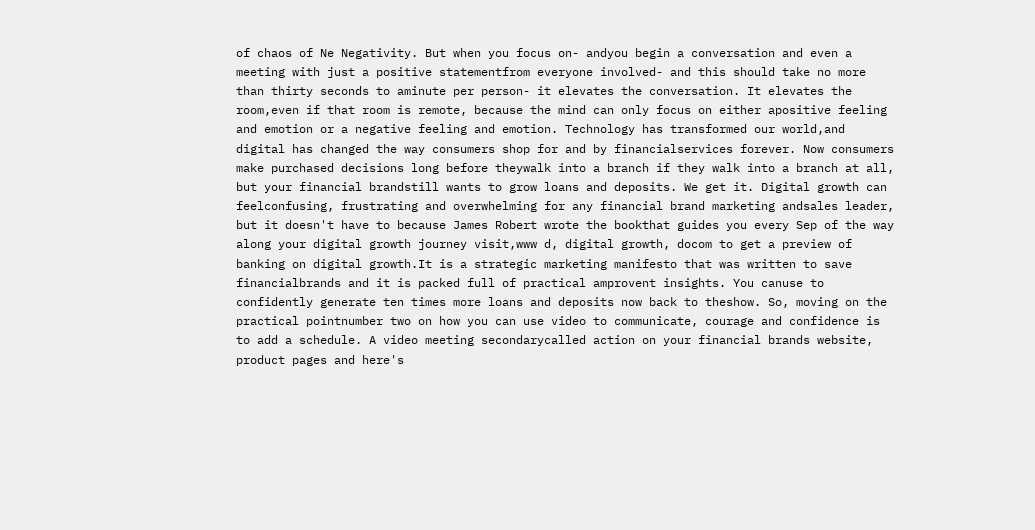of chaos of Ne Negativity. But when you focus on- andyou begin a conversation and even a meeting with just a positive statementfrom everyone involved- and this should take no more than thirty seconds to aminute per person- it elevates the conversation. It elevates the room,even if that room is remote, because the mind can only focus on either apositive feeling and emotion or a negative feeling and emotion. Technology has transformed our world,and digital has changed the way consumers shop for and by financialservices forever. Now consumers make purchased decisions long before theywalk into a branch if they walk into a branch at all, but your financial brandstill wants to grow loans and deposits. We get it. Digital growth can feelconfusing, frustrating and overwhelming for any financial brand marketing andsales leader, but it doesn't have to because James Robert wrote the bookthat guides you every Sep of the way along your digital growth journey visit,www d, digital growth, docom to get a preview of banking on digital growth.It is a strategic marketing manifesto that was written to save financialbrands and it is packed full of practical amprovent insights. You canuse to confidently generate ten times more loans and deposits now back to theshow. So, moving on the practical pointnumber two on how you can use video to communicate, courage and confidence is to add a schedule. A video meeting secondarycalled action on your financial brands website, product pages and here's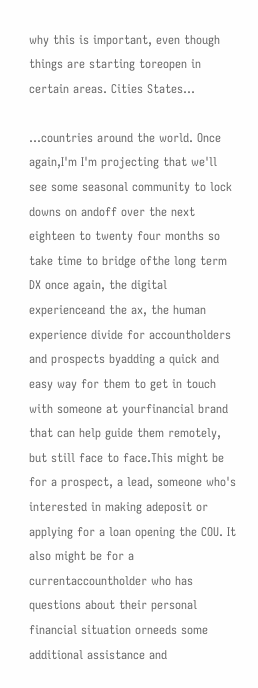why this is important, even though things are starting toreopen in certain areas. Cities States...

...countries around the world. Once again,I'm I'm projecting that we'll see some seasonal community to lock downs on andoff over the next eighteen to twenty four months so take time to bridge ofthe long term DX once again, the digital experienceand the ax, the human experience divide for accountholders and prospects byadding a quick and easy way for them to get in touch with someone at yourfinancial brand that can help guide them remotely, but still face to face.This might be for a prospect, a lead, someone who's interested in making adeposit or applying for a loan opening the COU. It also might be for a currentaccountholder who has questions about their personal financial situation orneeds some additional assistance and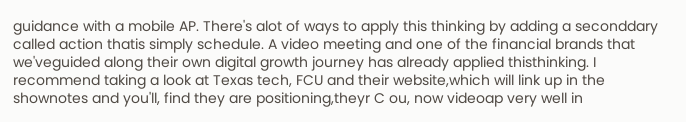guidance with a mobile AP. There's alot of ways to apply this thinking by adding a seconddary called action thatis simply schedule. A video meeting and one of the financial brands that we'veguided along their own digital growth journey has already applied thisthinking. I recommend taking a look at Texas tech, FCU and their website,which will link up in the shownotes and you'll, find they are positioning,theyr C ou, now videoap very well in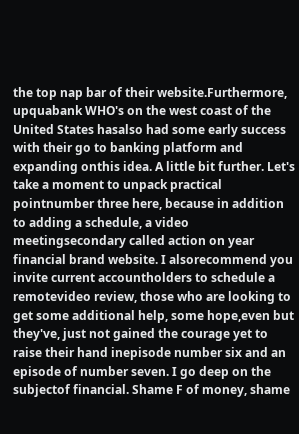the top nap bar of their website.Furthermore, upquabank WHO's on the west coast of the United States hasalso had some early success with their go to banking platform and expanding onthis idea. A little bit further. Let's take a moment to unpack practical pointnumber three here, because in addition to adding a schedule, a video meetingsecondary called action on year financial brand website. I alsorecommend you invite current accountholders to schedule a remotevideo review, those who are looking to get some additional help, some hope,even but they've, just not gained the courage yet to raise their hand inepisode number six and an episode of number seven. I go deep on the subjectof financial. Shame F of money, shame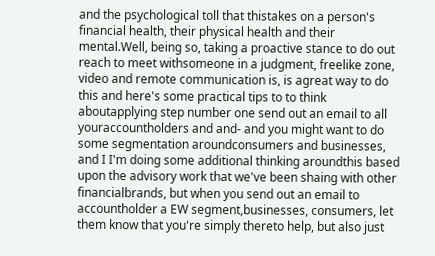and the psychological toll that thistakes on a person's financial health, their physical health and their mental.Well, being so, taking a proactive stance to do out reach to meet withsomeone in a judgment, freelike zone, video and remote communication is, is agreat way to do this and here's some practical tips to to think aboutapplying step number one send out an email to all youraccountholders and and- and you might want to do some segmentation aroundconsumers and businesses, and I I'm doing some additional thinking aroundthis based upon the advisory work that we've been shaing with other financialbrands, but when you send out an email to accountholder a EW segment,businesses, consumers, let them know that you're simply thereto help, but also just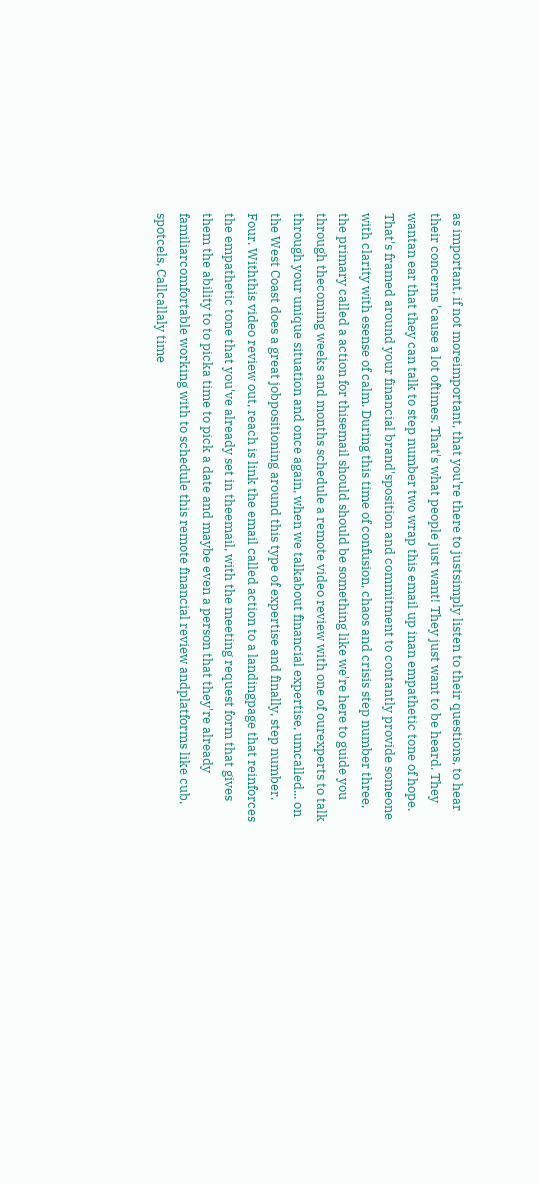as important, if not moreimportant, that you're there to justsimply listen to their questions, to hear their concerns 'cause a lot oftimes. That's what people just want! They just want to be heard. They wantan ear that they can talk to step number two wrap this email up inan empathetic tone of hope. That's framed around your financial brand'sposition and commitment to contantly provide someone with clarity with esense of calm. During this time of confusion, chaos and crisis step number three, the primary called a action for thisemail should should be something like we're here to guide you through thecoming weeks and months schedule a remote video review with one of ourexperts to talk through your unique situation and once again, when we talkabout financial expertise, umcalled... on the West Coast does a great jobpositioning around this type of expertise and finally, step number. Four. Withthis video review out, reach is link the email called action to a landingpage that reinforces the empathetic tone that you've already set in theemail, with the meeting request form that gives them the ability to to picka time to pick a date and maybe even a person that they're already familiarcomfortable working with to schedule this remote financial review andplatforms like cub, spotcels, Callcallaly time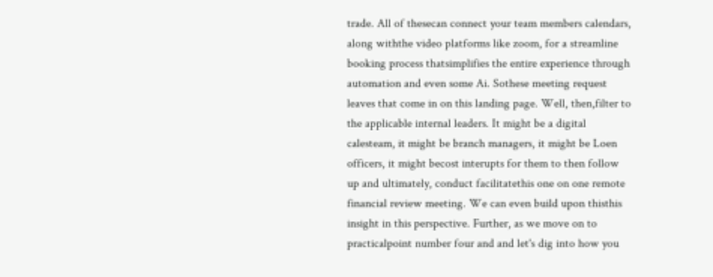trade. All of thesecan connect your team members calendars, along withthe video platforms like zoom, for a streamline booking process thatsimplifies the entire experience through automation and even some Ai. Sothese meeting request leaves that come in on this landing page. Well, then,filter to the applicable internal leaders. It might be a digital calesteam, it might be branch managers, it might be Loen officers, it might becost interupts for them to then follow up and ultimately, conduct facilitatethis one on one remote financial review meeting. We can even build upon thisthis insight in this perspective. Further, as we move on to practicalpoint number four and and let's dig into how you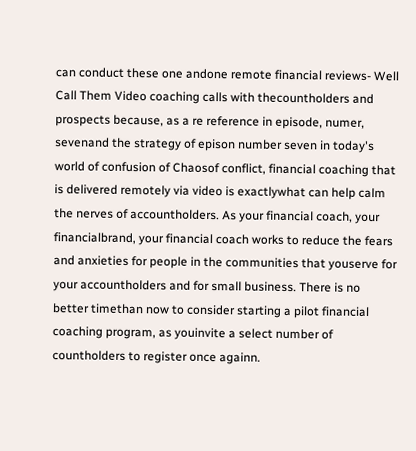can conduct these one andone remote financial reviews- Well Call Them Video coaching calls with thecountholders and prospects because, as a re reference in episode, numer, sevenand the strategy of epison number seven in today's world of confusion of Chaosof conflict, financial coaching that is delivered remotely via video is exactlywhat can help calm the nerves of accountholders. As your financial coach, your financialbrand, your financial coach works to reduce the fears and anxieties for people in the communities that youserve for your accountholders and for small business. There is no better timethan now to consider starting a pilot financial coaching program, as youinvite a select number of countholders to register once againn.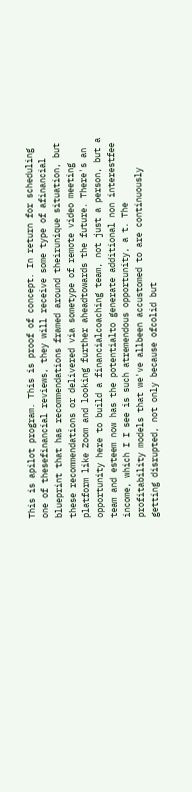This is apilot program. This is proof of concept. In return for scheduling one of thesefinancial reviews, they will receive some type of afinancial blueprint that has recommendations framed around theirunique situation, but these recommendations or delivered via sometype of remote video meeting platform like Zoom and looking further aheadtowards the future. There's an opportunity here to build a financialcoaching team, not just a person, but a team and esteem now has the potentialto generate additional non interestfee income, which I I see is such atremendous opportunity, a t. The profitability models that we've allbeen accustomed to are continuously getting disrupted, not only because ofcolid but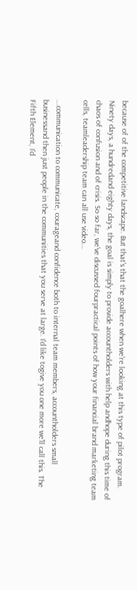because of of the competitive landscape. But that's that the goalhere when we're looking at this type of pilot program. Ninety days, a hundredand eighty days, the goal is simply to provide accountholders with help andhope during this time of chaos of confusion and of crisis. So so far, we've discussed fourpractical points of how your financial brand marketing team cells, teamleadership team can all use video...

...communication to communicate, courageand confidence both to internal team members, accountholders small businessand then just people in the communities that you serve at large. I'd like togive you one more we'll call this. The Fifth Element, I'd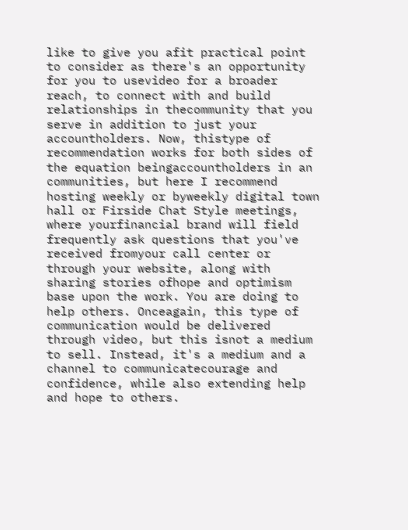like to give you afit practical point to consider as there's an opportunity for you to usevideo for a broader reach, to connect with and build relationships in thecommunity that you serve in addition to just your accountholders. Now, thistype of recommendation works for both sides of the equation beingaccountholders in an communities, but here I recommend hosting weekly or byweekly digital town hall or Firside Chat Style meetings, where yourfinancial brand will field frequently ask questions that you've received fromyour call center or through your website, along with sharing stories ofhope and optimism base upon the work. You are doing to help others. Onceagain, this type of communication would be delivered through video, but this isnot a medium to sell. Instead, it's a medium and a channel to communicatecourage and confidence, while also extending help and hope to others.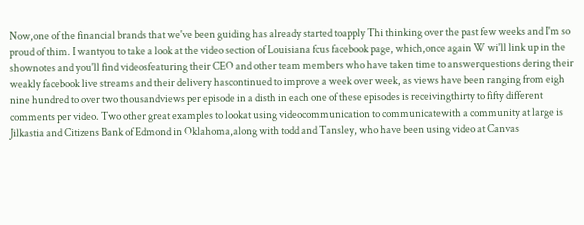Now,one of the financial brands that we've been guiding has already started toapply Thi thinking over the past few weeks and I'm so proud of thim. I wantyou to take a look at the video section of Louisiana fcus facebook page, which,once again W wi'll link up in the shownotes and you'll find videosfeaturing their CEO and other team members who have taken time to answerquestions dering their weakly facebook live streams and their delivery hascontinued to improve a week over week, as views have been ranging from eigh nine hundred to over two thousandviews per episode in a disth in each one of these episodes is receivingthirty to fifty different comments per video. Two other great examples to lookat using videocommunication to communicatewith a community at large is Jilkastia and Citizens Bank of Edmond in Oklahoma,along with todd and Tansley, who have been using video at Canvas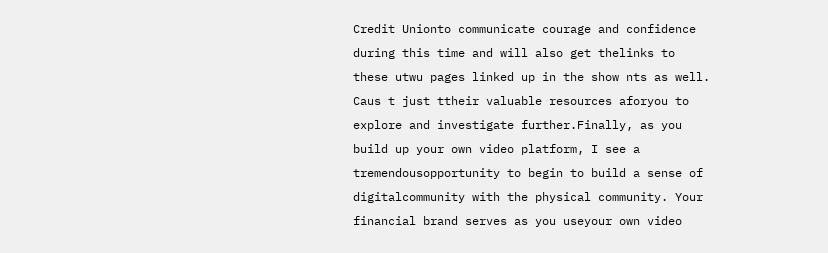Credit Unionto communicate courage and confidence during this time and will also get thelinks to these utwu pages linked up in the show nts as well. Caus t just ttheir valuable resources aforyou to explore and investigate further.Finally, as you build up your own video platform, I see a tremendousopportunity to begin to build a sense of digitalcommunity with the physical community. Your financial brand serves as you useyour own video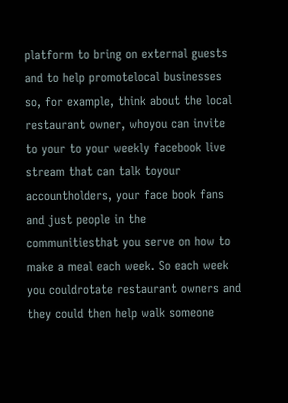platform to bring on external guests and to help promotelocal businesses so, for example, think about the local restaurant owner, whoyou can invite to your to your weekly facebook live stream that can talk toyour accountholders, your face book fans and just people in the communitiesthat you serve on how to make a meal each week. So each week you couldrotate restaurant owners and they could then help walk someone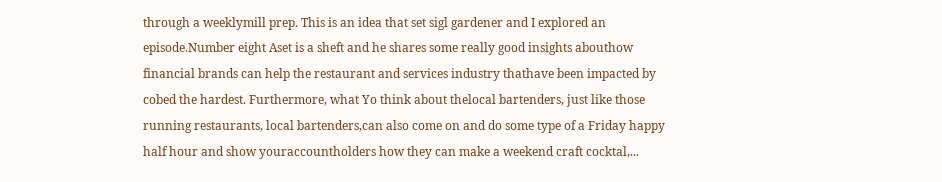through a weeklymill prep. This is an idea that set sigl gardener and I explored an episode.Number eight Aset is a sheft and he shares some really good insights abouthow financial brands can help the restaurant and services industry thathave been impacted by cobed the hardest. Furthermore, what Yo think about thelocal bartenders, just like those running restaurants, local bartenders,can also come on and do some type of a Friday happy half hour and show youraccountholders how they can make a weekend craft cocktal,...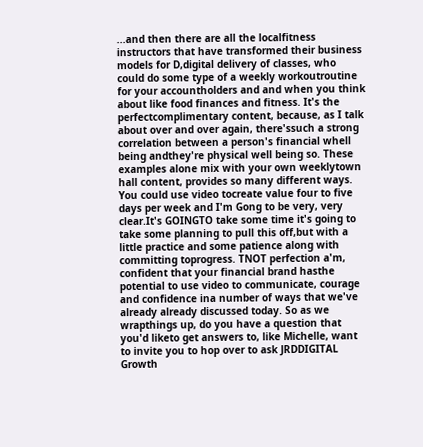...and then there are all the localfitness instructors that have transformed their business models for D,digital delivery of classes, who could do some type of a weekly workoutroutine for your accountholders and and when you think about like food finances and fitness. It's the perfectcomplimentary content, because, as I talk about over and over again, there'ssuch a strong correlation between a person's financial whell being andthey're physical well being so. These examples alone mix with your own weeklytown hall content, provides so many different ways. You could use video tocreate value four to five days per week and I'm Gong to be very, very clear.It's GOINGTO take some time it's going to take some planning to pull this off,but with a little practice and some patience along with committing toprogress. TNOT perfection a'm, confident that your financial brand hasthe potential to use video to communicate, courage and confidence ina number of ways that we've already already discussed today. So as we wrapthings up, do you have a question that you'd liketo get answers to, like Michelle, want to invite you to hop over to ask JRDDIGITAL Growth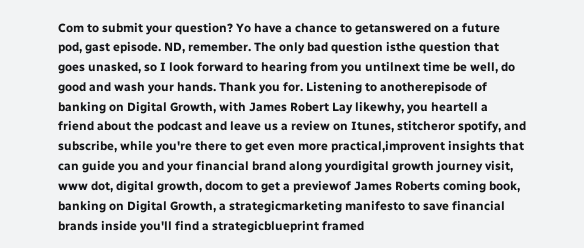Com to submit your question? Yo have a chance to getanswered on a future pod, gast episode. ND, remember. The only bad question isthe question that goes unasked, so I look forward to hearing from you untilnext time be well, do good and wash your hands. Thank you for. Listening to anotherepisode of banking on Digital Growth, with James Robert Lay likewhy, you heartell a friend about the podcast and leave us a review on Itunes, stitcheror spotify, and subscribe, while you're there to get even more practical,improvent insights that can guide you and your financial brand along yourdigital growth journey visit, www dot, digital growth, docom to get a previewof James Roberts coming book, banking on Digital Growth, a strategicmarketing manifesto to save financial brands inside you'll find a strategicblueprint framed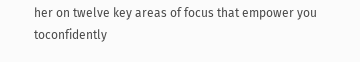her on twelve key areas of focus that empower you toconfidently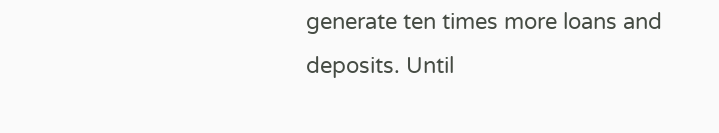generate ten times more loans and deposits. Until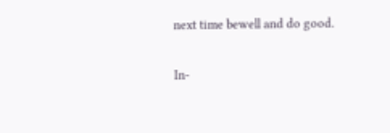next time bewell and do good.

In-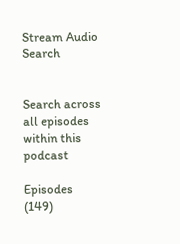Stream Audio Search


Search across all episodes within this podcast

Episodes (149)